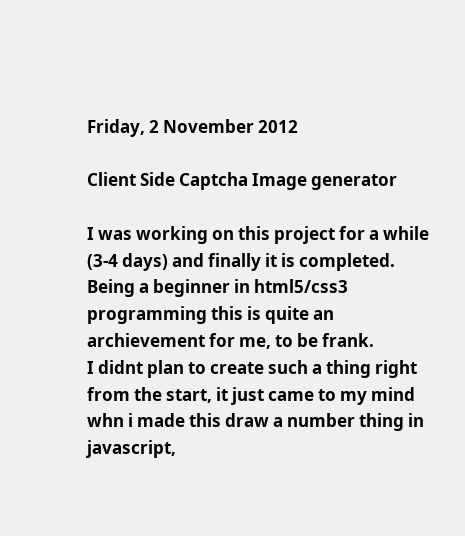Friday, 2 November 2012

Client Side Captcha Image generator

I was working on this project for a while (3-4 days) and finally it is completed.
Being a beginner in html5/css3 programming this is quite an archievement for me, to be frank.
I didnt plan to create such a thing right from the start, it just came to my mind whn i made this draw a number thing in javascript,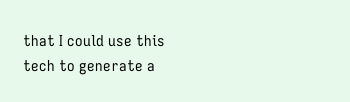that I could use this tech to generate a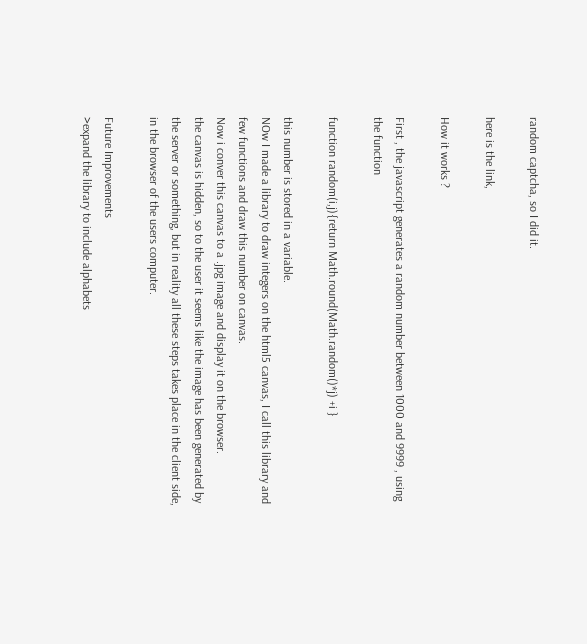random captcha, so I did it.

here is the link,

How it works ?

First , the javascript generates a random number between 1000 and 9999 , using the function

function random(i,j){return Math.round(Math.random()*j) +i }

this number is stored in a variable.
NOw I made a library to draw integers on the html5 canvas, I call this library and few functions and draw this number on canvas.
Now i conver this canvas to a .jpg image and display it on the browser.
the canvas is hidden, so to the user it seems like the image has been generated by the server or something, but in reality all these steps takes place in the client side, in the browser of the users computer.

Future Improvements
>expand the library to include alphabets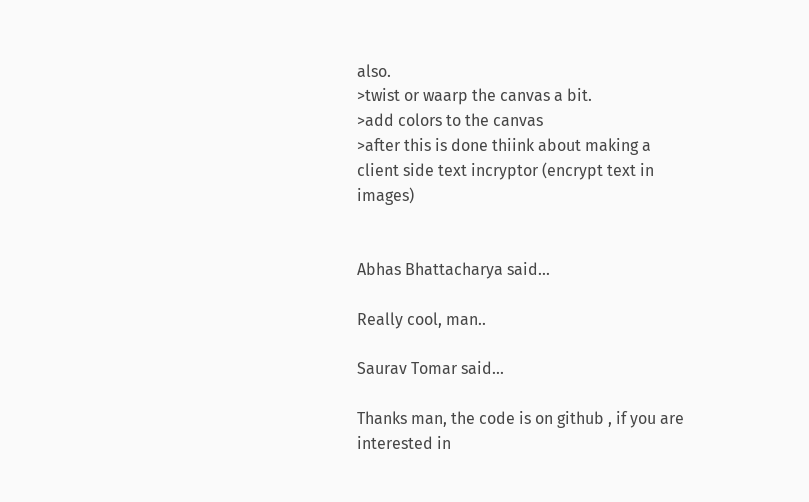also.
>twist or waarp the canvas a bit.
>add colors to the canvas
>after this is done thiink about making a client side text incryptor (encrypt text in images)


Abhas Bhattacharya said...

Really cool, man..

Saurav Tomar said...

Thanks man, the code is on github , if you are interested in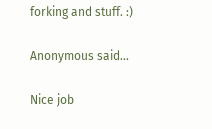forking and stuff. :)

Anonymous said...

Nice job